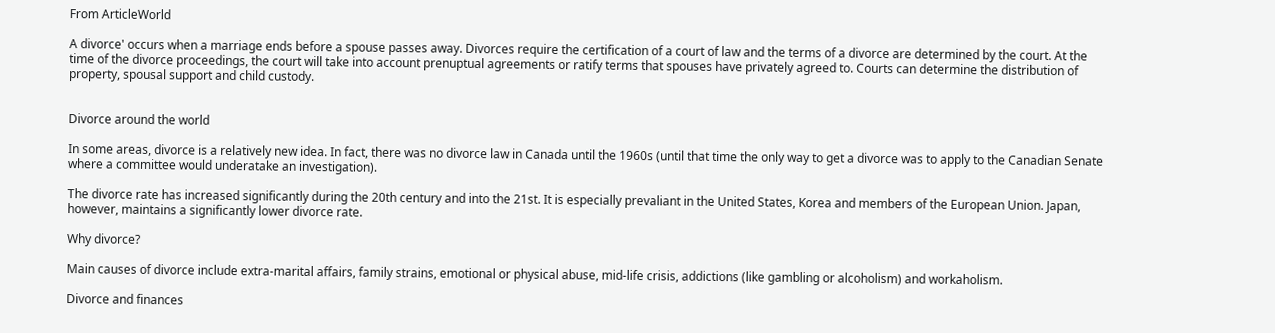From ArticleWorld

A divorce' occurs when a marriage ends before a spouse passes away. Divorces require the certification of a court of law and the terms of a divorce are determined by the court. At the time of the divorce proceedings, the court will take into account prenuptual agreements or ratify terms that spouses have privately agreed to. Courts can determine the distribution of property, spousal support and child custody.


Divorce around the world

In some areas, divorce is a relatively new idea. In fact, there was no divorce law in Canada until the 1960s (until that time the only way to get a divorce was to apply to the Canadian Senate where a committee would underatake an investigation).

The divorce rate has increased significantly during the 20th century and into the 21st. It is especially prevaliant in the United States, Korea and members of the European Union. Japan, however, maintains a significantly lower divorce rate.

Why divorce?

Main causes of divorce include extra-marital affairs, family strains, emotional or physical abuse, mid-life crisis, addictions (like gambling or alcoholism) and workaholism.

Divorce and finances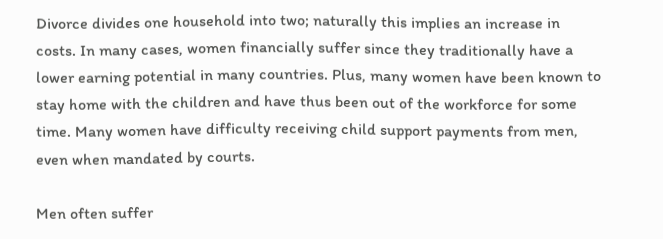Divorce divides one household into two; naturally this implies an increase in costs. In many cases, women financially suffer since they traditionally have a lower earning potential in many countries. Plus, many women have been known to stay home with the children and have thus been out of the workforce for some time. Many women have difficulty receiving child support payments from men, even when mandated by courts.

Men often suffer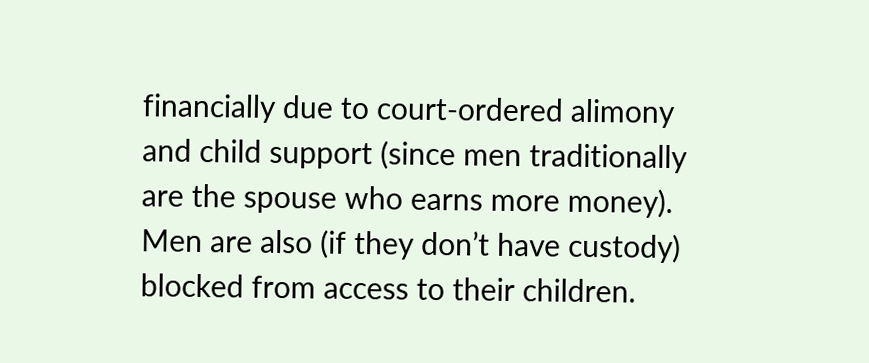financially due to court-ordered alimony and child support (since men traditionally are the spouse who earns more money). Men are also (if they don’t have custody) blocked from access to their children.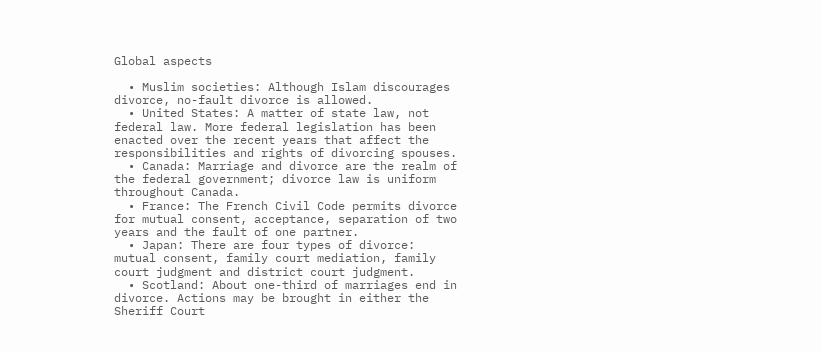Global aspects

  • Muslim societies: Although Islam discourages divorce, no-fault divorce is allowed.
  • United States: A matter of state law, not federal law. More federal legislation has been enacted over the recent years that affect the responsibilities and rights of divorcing spouses.
  • Canada: Marriage and divorce are the realm of the federal government; divorce law is uniform throughout Canada.
  • France: The French Civil Code permits divorce for mutual consent, acceptance, separation of two years and the fault of one partner.
  • Japan: There are four types of divorce: mutual consent, family court mediation, family court judgment and district court judgment.
  • Scotland: About one-third of marriages end in divorce. Actions may be brought in either the Sheriff Court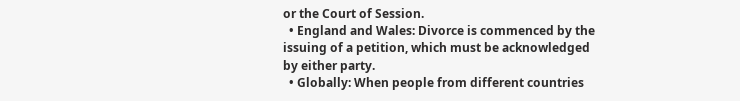or the Court of Session.
  • England and Wales: Divorce is commenced by the issuing of a petition, which must be acknowledged by either party.
  • Globally: When people from different countries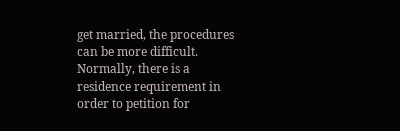get married, the procedures can be more difficult. Normally, there is a residence requirement in order to petition for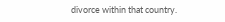divorce within that country.